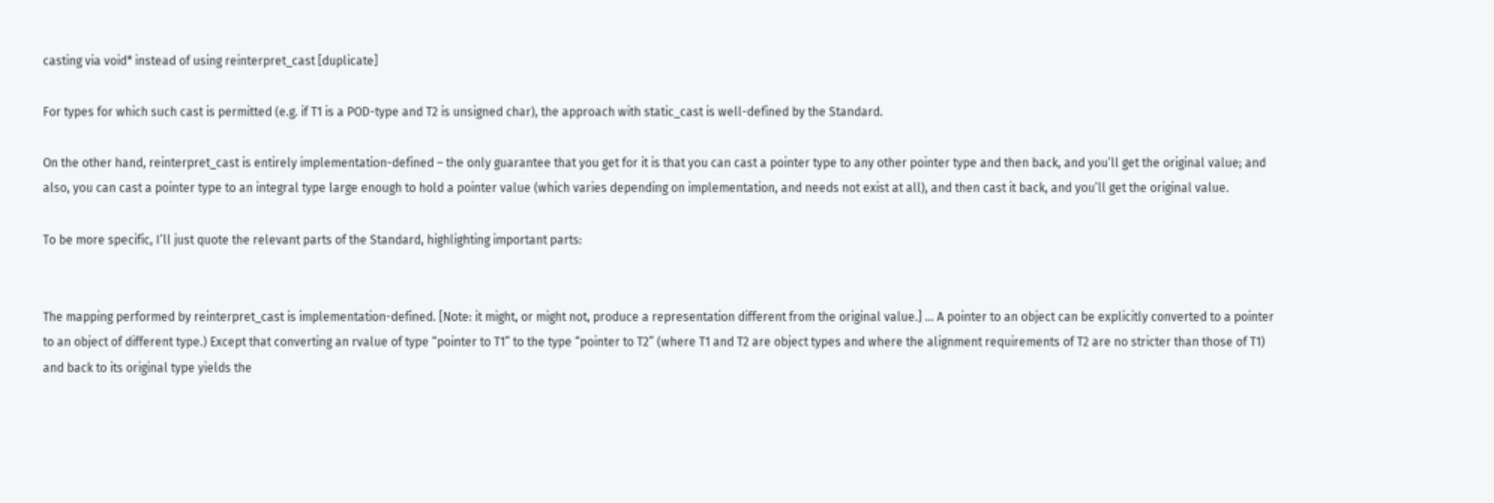casting via void* instead of using reinterpret_cast [duplicate]

For types for which such cast is permitted (e.g. if T1 is a POD-type and T2 is unsigned char), the approach with static_cast is well-defined by the Standard.

On the other hand, reinterpret_cast is entirely implementation-defined – the only guarantee that you get for it is that you can cast a pointer type to any other pointer type and then back, and you’ll get the original value; and also, you can cast a pointer type to an integral type large enough to hold a pointer value (which varies depending on implementation, and needs not exist at all), and then cast it back, and you’ll get the original value.

To be more specific, I’ll just quote the relevant parts of the Standard, highlighting important parts:


The mapping performed by reinterpret_cast is implementation-defined. [Note: it might, or might not, produce a representation different from the original value.] … A pointer to an object can be explicitly converted to a pointer to an object of different type.) Except that converting an rvalue of type “pointer to T1” to the type “pointer to T2” (where T1 and T2 are object types and where the alignment requirements of T2 are no stricter than those of T1) and back to its original type yields the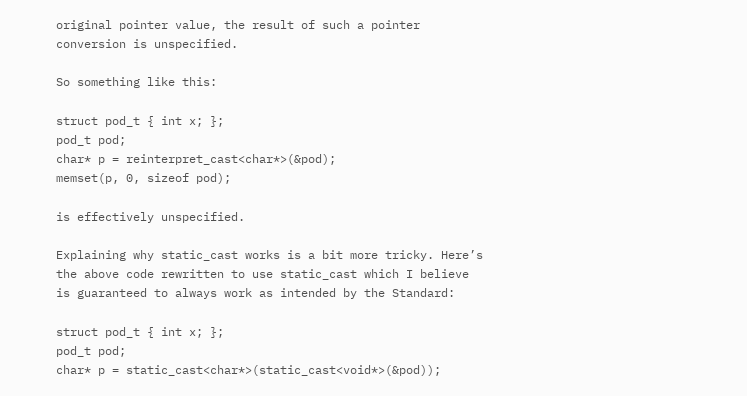original pointer value, the result of such a pointer conversion is unspecified.

So something like this:

struct pod_t { int x; };
pod_t pod;
char* p = reinterpret_cast<char*>(&pod);
memset(p, 0, sizeof pod);

is effectively unspecified.

Explaining why static_cast works is a bit more tricky. Here’s the above code rewritten to use static_cast which I believe is guaranteed to always work as intended by the Standard:

struct pod_t { int x; };
pod_t pod;
char* p = static_cast<char*>(static_cast<void*>(&pod));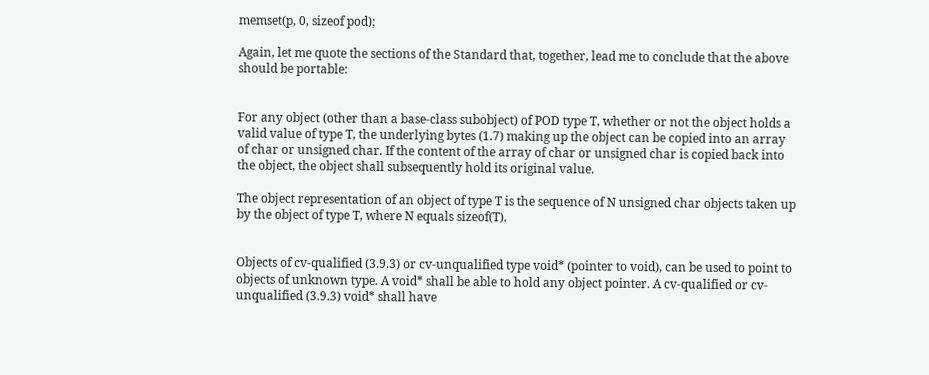memset(p, 0, sizeof pod);

Again, let me quote the sections of the Standard that, together, lead me to conclude that the above should be portable:


For any object (other than a base-class subobject) of POD type T, whether or not the object holds a valid value of type T, the underlying bytes (1.7) making up the object can be copied into an array of char or unsigned char. If the content of the array of char or unsigned char is copied back into the object, the object shall subsequently hold its original value.

The object representation of an object of type T is the sequence of N unsigned char objects taken up by the object of type T, where N equals sizeof(T).


Objects of cv-qualified (3.9.3) or cv-unqualified type void* (pointer to void), can be used to point to objects of unknown type. A void* shall be able to hold any object pointer. A cv-qualified or cv-unqualified (3.9.3) void* shall have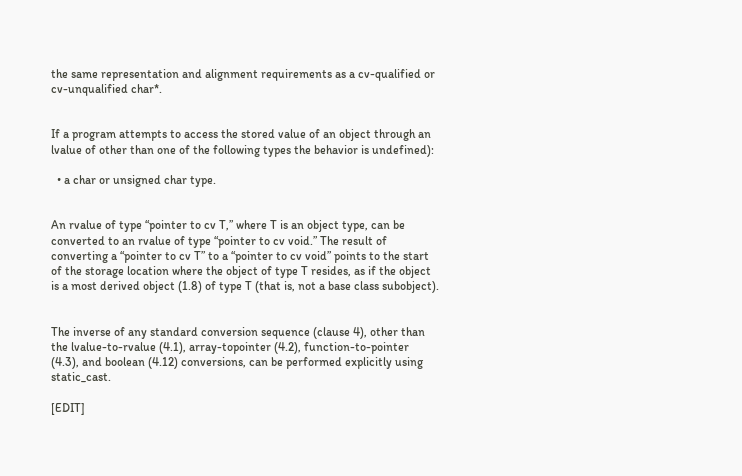the same representation and alignment requirements as a cv-qualified or cv-unqualified char*.


If a program attempts to access the stored value of an object through an lvalue of other than one of the following types the behavior is undefined):

  • a char or unsigned char type.


An rvalue of type “pointer to cv T,” where T is an object type, can be converted to an rvalue of type “pointer to cv void.” The result of converting a “pointer to cv T” to a “pointer to cv void” points to the start of the storage location where the object of type T resides, as if the object is a most derived object (1.8) of type T (that is, not a base class subobject).


The inverse of any standard conversion sequence (clause 4), other than the lvalue-to-rvalue (4.1), array-topointer (4.2), function-to-pointer (4.3), and boolean (4.12) conversions, can be performed explicitly using static_cast.

[EDIT]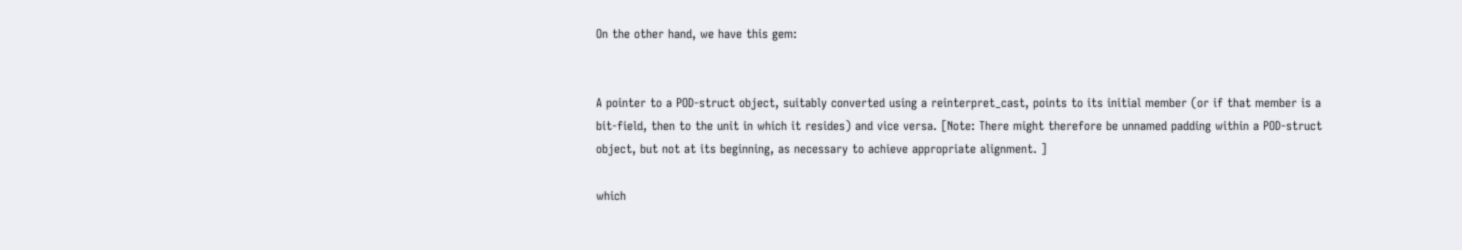On the other hand, we have this gem:


A pointer to a POD-struct object, suitably converted using a reinterpret_cast, points to its initial member (or if that member is a bit-field, then to the unit in which it resides) and vice versa. [Note: There might therefore be unnamed padding within a POD-struct object, but not at its beginning, as necessary to achieve appropriate alignment. ]

which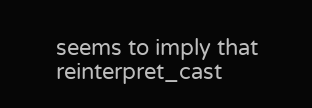seems to imply that reinterpret_cast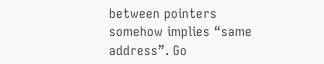between pointers somehow implies “same address”. Go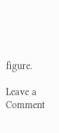figure.

Leave a Comment